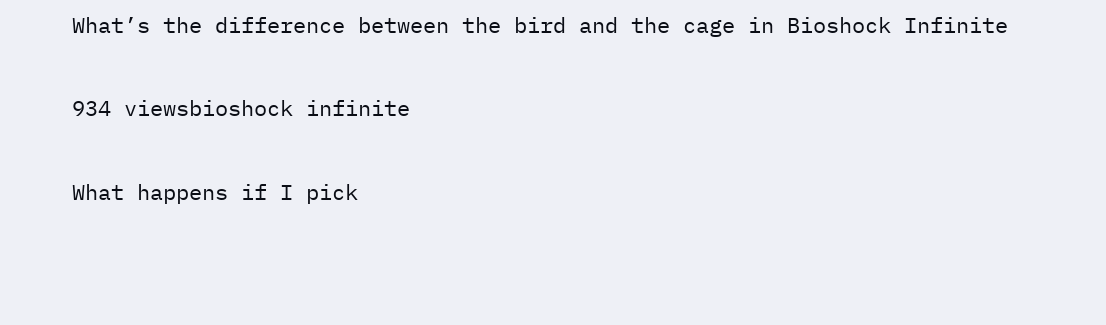What’s the difference between the bird and the cage in Bioshock Infinite

934 viewsbioshock infinite

What happens if I pick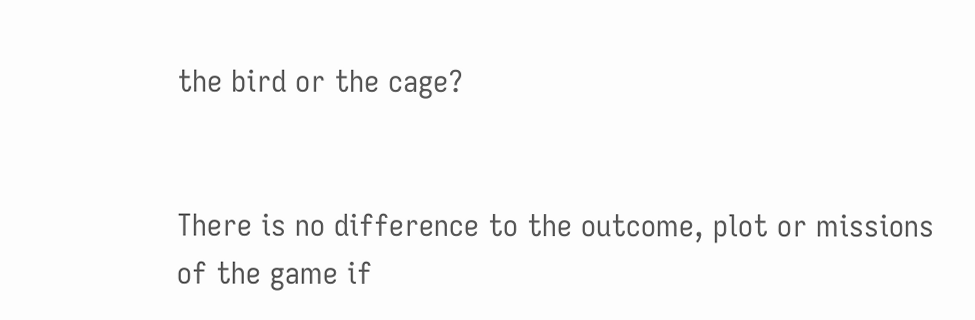the bird or the cage?


There is no difference to the outcome, plot or missions of the game if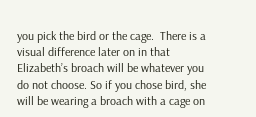you pick the bird or the cage.  There is a visual difference later on in that Elizabeth’s broach will be whatever you do not choose. So if you chose bird, she will be wearing a broach with a cage on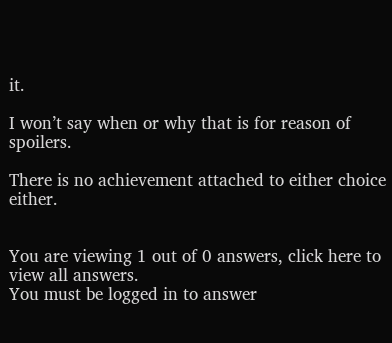it.

I won’t say when or why that is for reason of spoilers.

There is no achievement attached to either choice either.


You are viewing 1 out of 0 answers, click here to view all answers.
You must be logged in to answer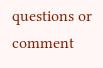questions or comment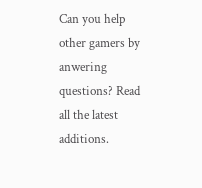Can you help other gamers by anwering questions? Read all the latest additions.